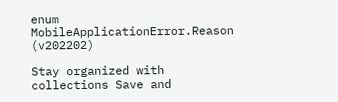enum MobileApplicationError.Reason (v202202)

Stay organized with collections Save and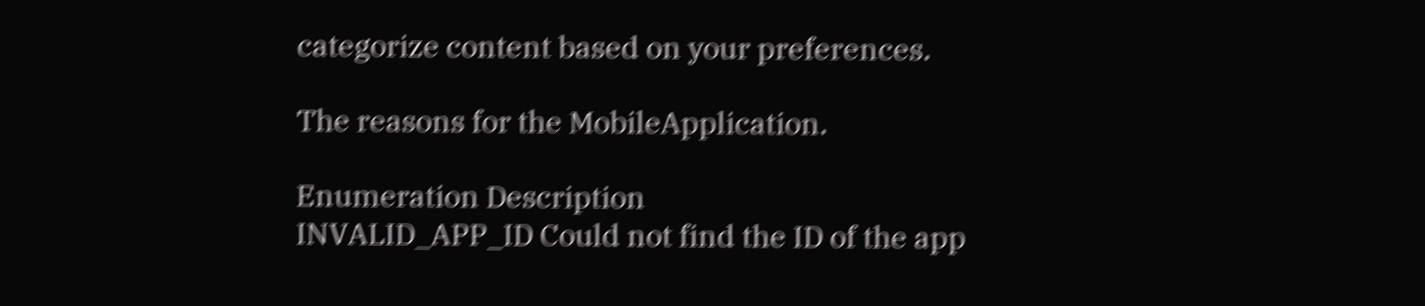categorize content based on your preferences.

The reasons for the MobileApplication.

Enumeration Description
INVALID_APP_ID Could not find the ID of the app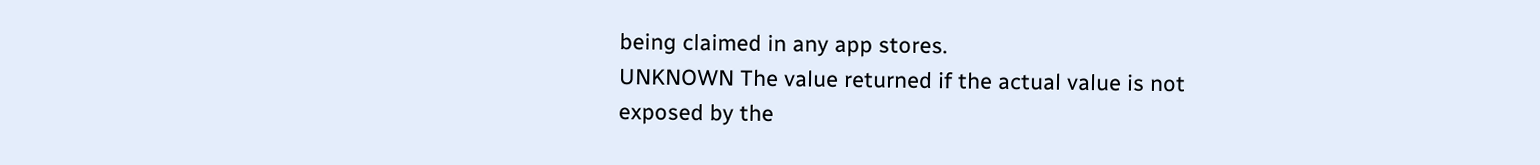being claimed in any app stores.
UNKNOWN The value returned if the actual value is not exposed by the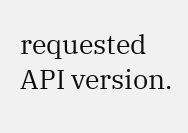requested API version.